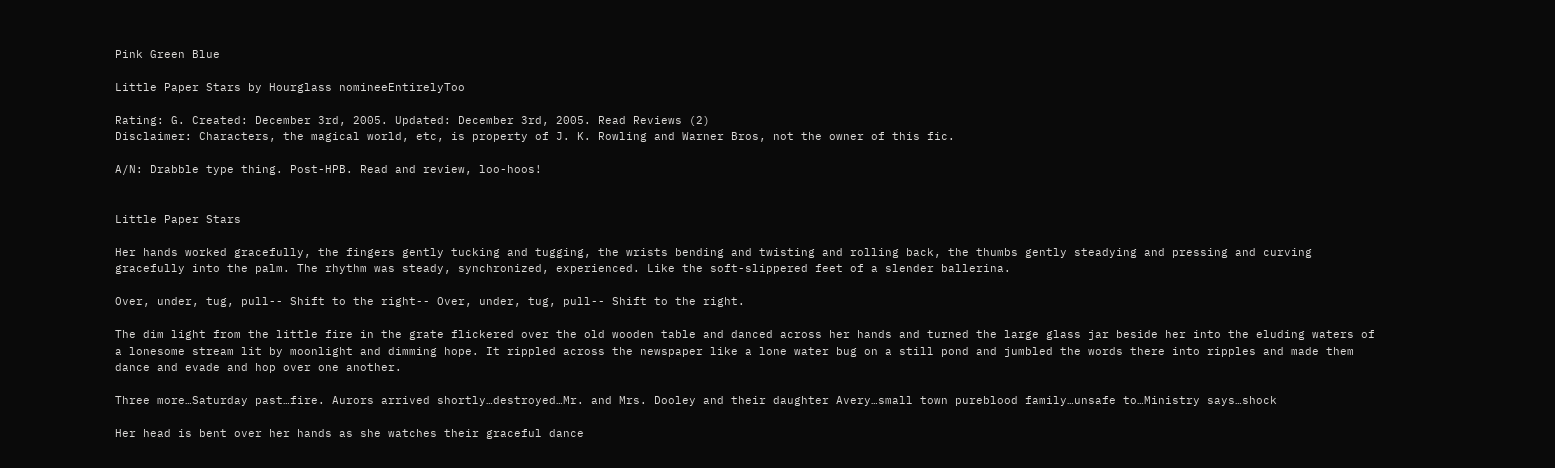Pink Green Blue

Little Paper Stars by Hourglass nomineeEntirelyToo

Rating: G. Created: December 3rd, 2005. Updated: December 3rd, 2005. Read Reviews (2)
Disclaimer: Characters, the magical world, etc, is property of J. K. Rowling and Warner Bros, not the owner of this fic.

A/N: Drabble type thing. Post-HPB. Read and review, loo-hoos!


Little Paper Stars

Her hands worked gracefully, the fingers gently tucking and tugging, the wrists bending and twisting and rolling back, the thumbs gently steadying and pressing and curving gracefully into the palm. The rhythm was steady, synchronized, experienced. Like the soft-slippered feet of a slender ballerina.

Over, under, tug, pull-- Shift to the right-- Over, under, tug, pull-- Shift to the right.

The dim light from the little fire in the grate flickered over the old wooden table and danced across her hands and turned the large glass jar beside her into the eluding waters of a lonesome stream lit by moonlight and dimming hope. It rippled across the newspaper like a lone water bug on a still pond and jumbled the words there into ripples and made them dance and evade and hop over one another.

Three more…Saturday past…fire. Aurors arrived shortly…destroyed…Mr. and Mrs. Dooley and their daughter Avery…small town pureblood family…unsafe to…Ministry says…shock

Her head is bent over her hands as she watches their graceful dance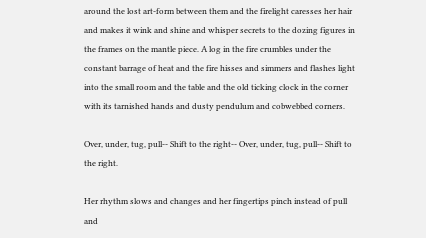around the lost art-form between them and the firelight caresses her hair and makes it wink and shine and whisper secrets to the dozing figures in the frames on the mantle piece. A log in the fire crumbles under the constant barrage of heat and the fire hisses and simmers and flashes light into the small room and the table and the old ticking clock in the corner with its tarnished hands and dusty pendulum and cobwebbed corners.

Over, under, tug, pull-- Shift to the right-- Over, under, tug, pull-- Shift to the right.

Her rhythm slows and changes and her fingertips pinch instead of pull and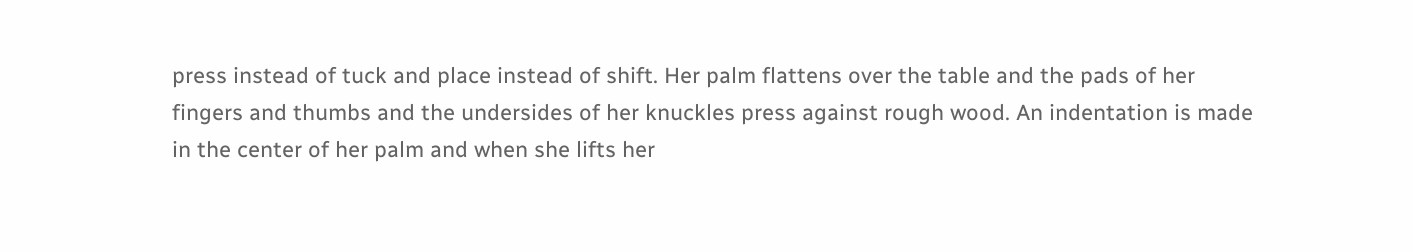press instead of tuck and place instead of shift. Her palm flattens over the table and the pads of her fingers and thumbs and the undersides of her knuckles press against rough wood. An indentation is made in the center of her palm and when she lifts her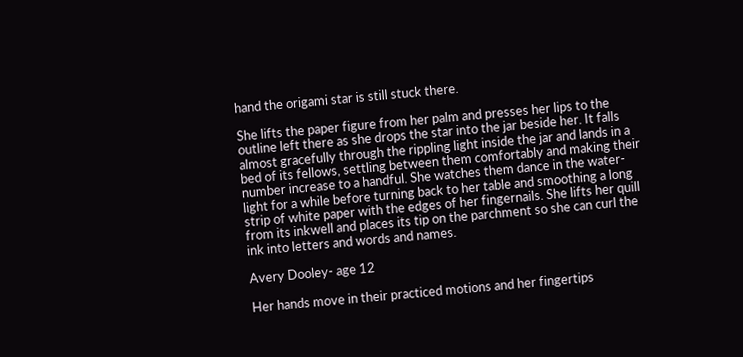hand the origami star is still stuck there.

She lifts the paper figure from her palm and presses her lips to the outline left there as she drops the star into the jar beside her. It falls almost gracefully through the rippling light inside the jar and lands in a bed of its fellows, settling between them comfortably and making their number increase to a handful. She watches them dance in the water-light for a while before turning back to her table and smoothing a long strip of white paper with the edges of her fingernails. She lifts her quill from its inkwell and places its tip on the parchment so she can curl the ink into letters and words and names.

Avery Dooley- age 12

Her hands move in their practiced motions and her fingertips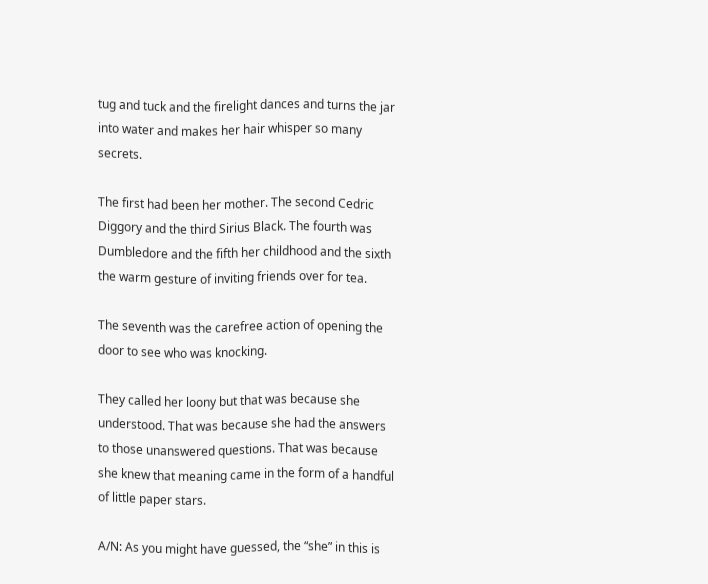tug and tuck and the firelight dances and turns the jar into water and makes her hair whisper so many secrets.

The first had been her mother. The second Cedric Diggory and the third Sirius Black. The fourth was Dumbledore and the fifth her childhood and the sixth the warm gesture of inviting friends over for tea.

The seventh was the carefree action of opening the door to see who was knocking.

They called her loony but that was because she understood. That was because she had the answers to those unanswered questions. That was because she knew that meaning came in the form of a handful of little paper stars.

A/N: As you might have guessed, the “she” in this is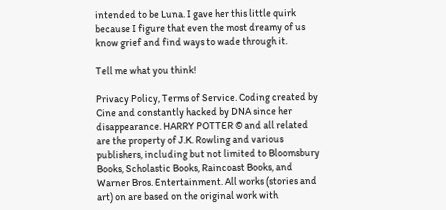intended to be Luna. I gave her this little quirk because I figure that even the most dreamy of us know grief and find ways to wade through it.

Tell me what you think!

Privacy Policy, Terms of Service. Coding created by Cine and constantly hacked by DNA since her disappearance. HARRY POTTER © and all related are the property of J.K. Rowling and various publishers, including but not limited to Bloomsbury Books, Scholastic Books, Raincoast Books, and Warner Bros. Entertainment. All works (stories and art) on are based on the original work with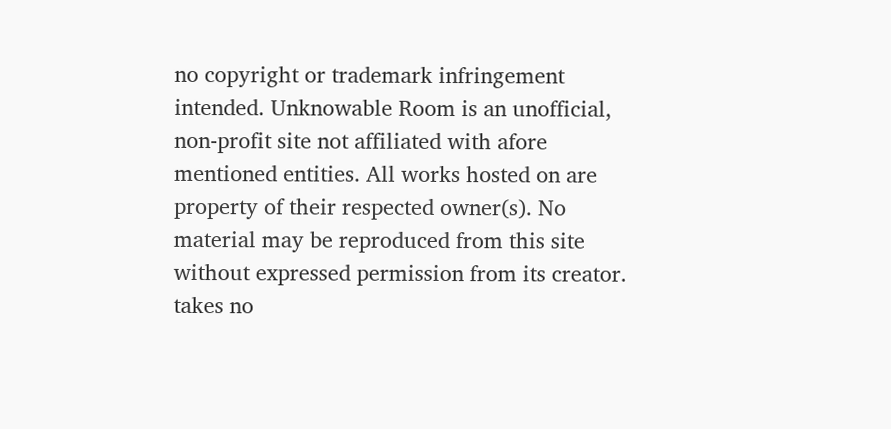no copyright or trademark infringement intended. Unknowable Room is an unofficial, non-profit site not affiliated with afore mentioned entities. All works hosted on are property of their respected owner(s). No material may be reproduced from this site without expressed permission from its creator. takes no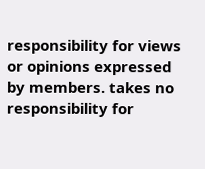responsibility for views or opinions expressed by members. takes no responsibility for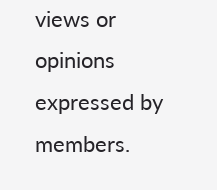views or opinions expressed by members.